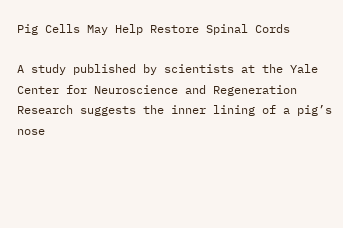Pig Cells May Help Restore Spinal Cords

A study published by scientists at the Yale Center for Neuroscience and Regeneration Research suggests the inner lining of a pig’s nose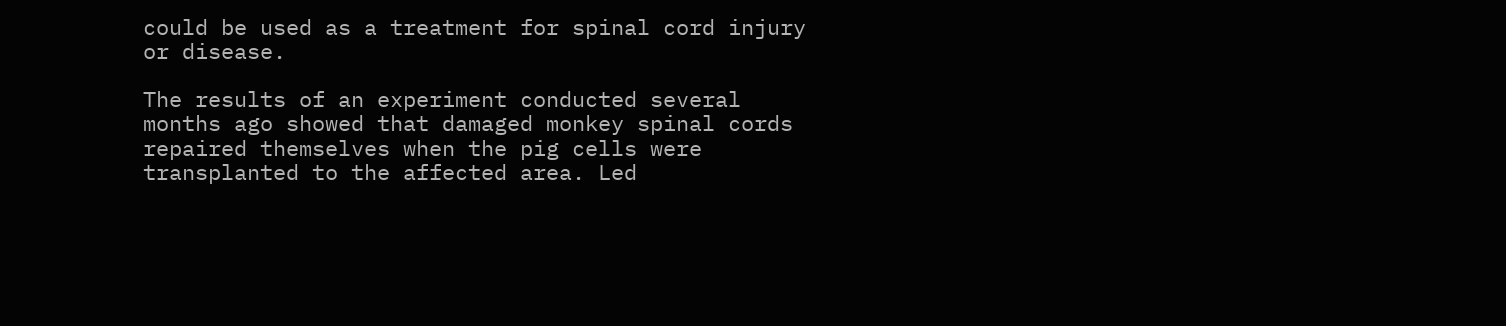could be used as a treatment for spinal cord injury or disease.

The results of an experiment conducted several months ago showed that damaged monkey spinal cords repaired themselves when the pig cells were transplanted to the affected area. Led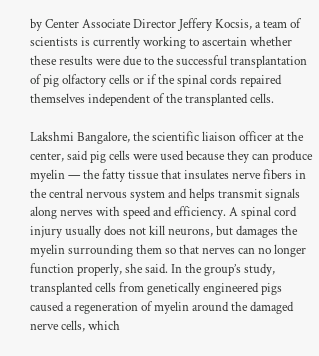by Center Associate Director Jeffery Kocsis, a team of scientists is currently working to ascertain whether these results were due to the successful transplantation of pig olfactory cells or if the spinal cords repaired themselves independent of the transplanted cells.

Lakshmi Bangalore, the scientific liaison officer at the center, said pig cells were used because they can produce myelin — the fatty tissue that insulates nerve fibers in the central nervous system and helps transmit signals along nerves with speed and efficiency. A spinal cord injury usually does not kill neurons, but damages the myelin surrounding them so that nerves can no longer function properly, she said. In the group’s study, transplanted cells from genetically engineered pigs caused a regeneration of myelin around the damaged nerve cells, which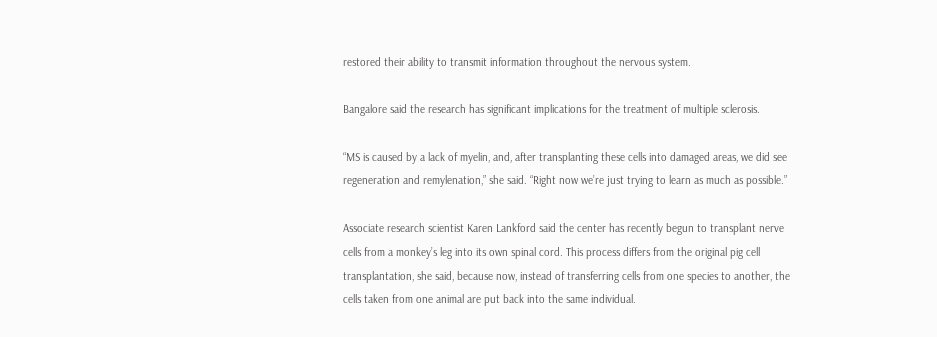restored their ability to transmit information throughout the nervous system.

Bangalore said the research has significant implications for the treatment of multiple sclerosis.

“MS is caused by a lack of myelin, and, after transplanting these cells into damaged areas, we did see regeneration and remylenation,” she said. “Right now we’re just trying to learn as much as possible.”

Associate research scientist Karen Lankford said the center has recently begun to transplant nerve cells from a monkey’s leg into its own spinal cord. This process differs from the original pig cell transplantation, she said, because now, instead of transferring cells from one species to another, the cells taken from one animal are put back into the same individual.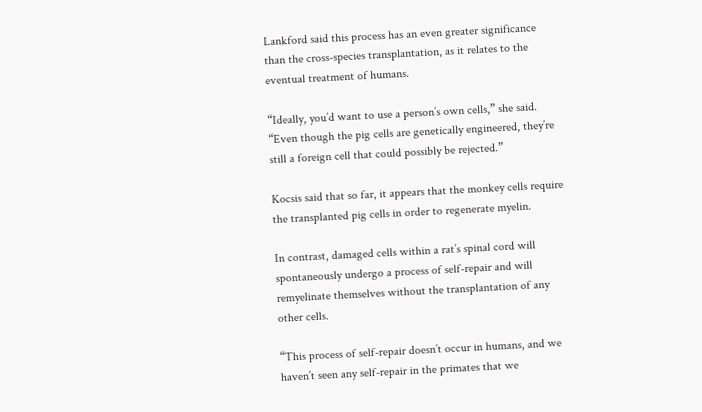Lankford said this process has an even greater significance than the cross-species transplantation, as it relates to the eventual treatment of humans.

“Ideally, you’d want to use a person’s own cells,” she said. “Even though the pig cells are genetically engineered, they’re still a foreign cell that could possibly be rejected.”

Kocsis said that so far, it appears that the monkey cells require the transplanted pig cells in order to regenerate myelin.

In contrast, damaged cells within a rat’s spinal cord will spontaneously undergo a process of self-repair and will remyelinate themselves without the transplantation of any other cells.

“This process of self-repair doesn’t occur in humans, and we haven’t seen any self-repair in the primates that we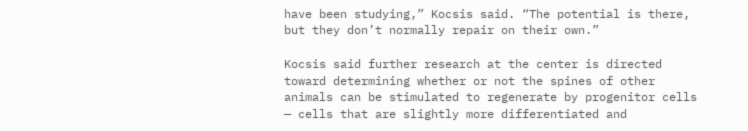have been studying,” Kocsis said. “The potential is there, but they don’t normally repair on their own.”

Kocsis said further research at the center is directed toward determining whether or not the spines of other animals can be stimulated to regenerate by progenitor cells — cells that are slightly more differentiated and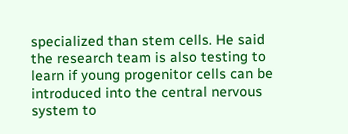specialized than stem cells. He said the research team is also testing to learn if young progenitor cells can be introduced into the central nervous system to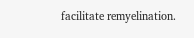facilitate remyelination.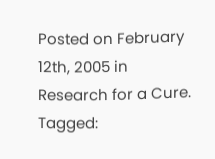Posted on February 12th, 2005 in Research for a Cure. Tagged: